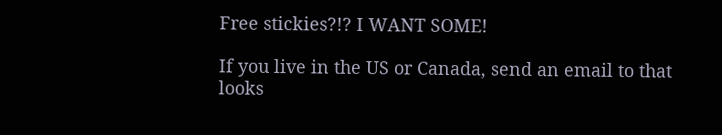Free stickies?!? I WANT SOME!

If you live in the US or Canada, send an email to that looks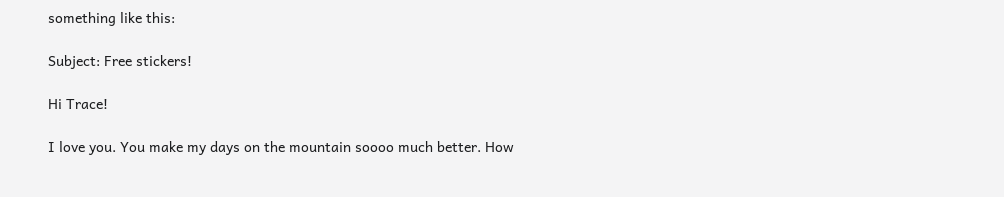something like this:

Subject: Free stickers!

Hi Trace!

I love you. You make my days on the mountain soooo much better. How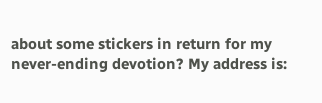about some stickers in return for my never-ending devotion? My address is: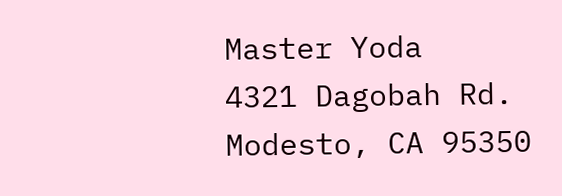Master Yoda
4321 Dagobah Rd.
Modesto, CA 95350